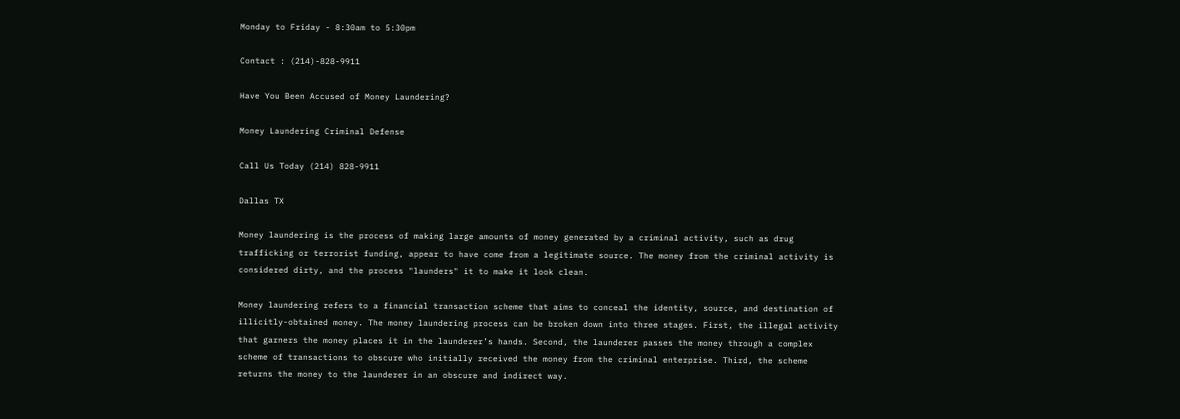Monday to Friday - 8:30am to 5:30pm

Contact : (214)-828-9911

Have You Been Accused of Money Laundering?

Money Laundering Criminal Defense

Call Us Today (214) 828-9911

Dallas TX

Money laundering is the process of making large amounts of money generated by a criminal activity, such as drug trafficking or terrorist funding, appear to have come from a legitimate source. The money from the criminal activity is considered dirty, and the process "launders" it to make it look clean.

Money laundering refers to a financial transaction scheme that aims to conceal the identity, source, and destination of illicitly-obtained money. The money laundering process can be broken down into three stages. First, the illegal activity that garners the money places it in the launderer’s hands. Second, the launderer passes the money through a complex scheme of transactions to obscure who initially received the money from the criminal enterprise. Third, the scheme returns the money to the launderer in an obscure and indirect way.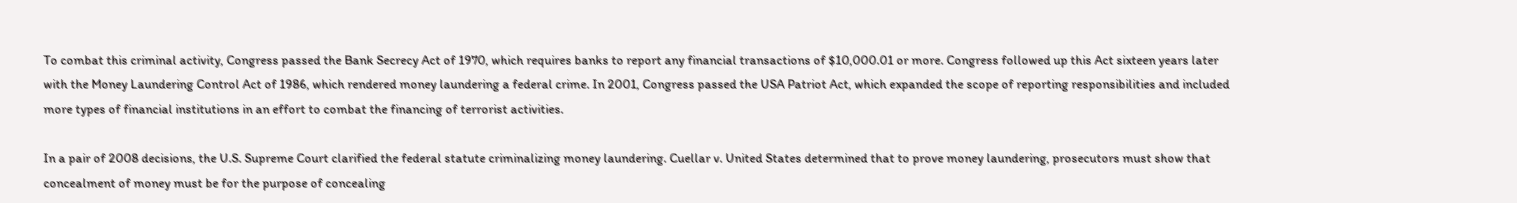To combat this criminal activity, Congress passed the Bank Secrecy Act of 1970, which requires banks to report any financial transactions of $10,000.01 or more. Congress followed up this Act sixteen years later with the Money Laundering Control Act of 1986, which rendered money laundering a federal crime. In 2001, Congress passed the USA Patriot Act, which expanded the scope of reporting responsibilities and included more types of financial institutions in an effort to combat the financing of terrorist activities.

In a pair of 2008 decisions, the U.S. Supreme Court clarified the federal statute criminalizing money laundering. Cuellar v. United States determined that to prove money laundering, prosecutors must show that concealment of money must be for the purpose of concealing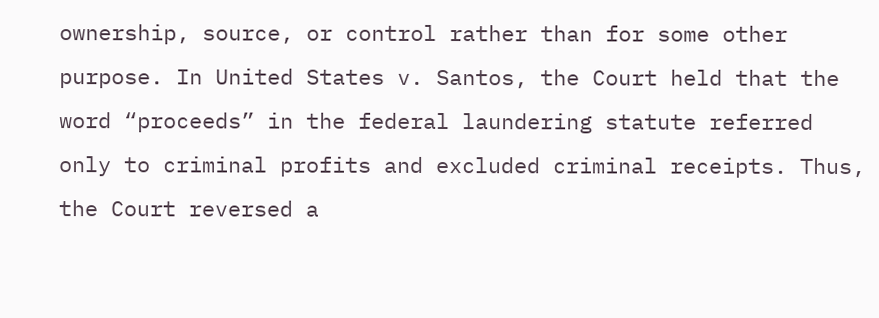ownership, source, or control rather than for some other purpose. In United States v. Santos, the Court held that the word “proceeds” in the federal laundering statute referred only to criminal profits and excluded criminal receipts. Thus, the Court reversed a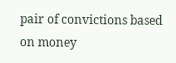pair of convictions based on money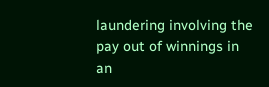laundering involving the pay out of winnings in an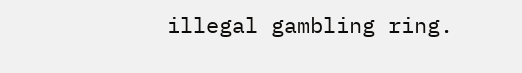illegal gambling ring.